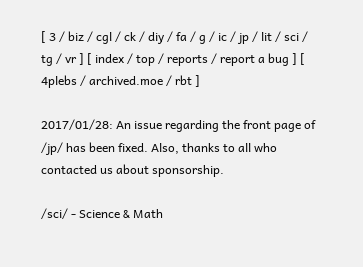[ 3 / biz / cgl / ck / diy / fa / g / ic / jp / lit / sci / tg / vr ] [ index / top / reports / report a bug ] [ 4plebs / archived.moe / rbt ]

2017/01/28: An issue regarding the front page of /jp/ has been fixed. Also, thanks to all who contacted us about sponsorship.

/sci/ - Science & Math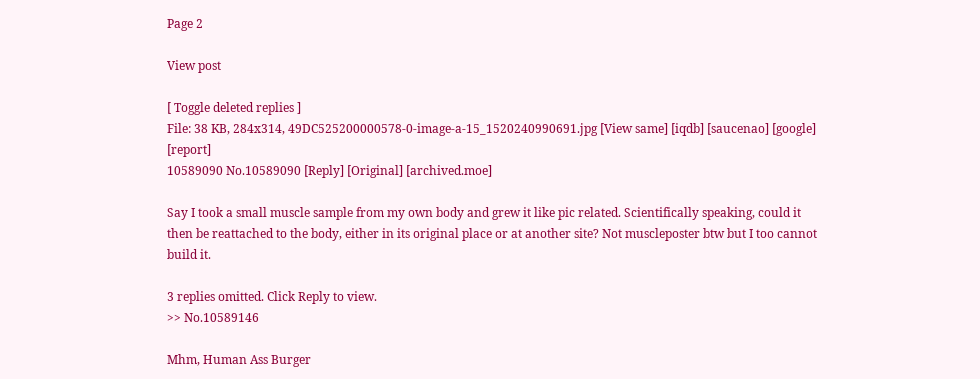Page 2

View post

[ Toggle deleted replies ]
File: 38 KB, 284x314, 49DC525200000578-0-image-a-15_1520240990691.jpg [View same] [iqdb] [saucenao] [google] [report]
10589090 No.10589090 [Reply] [Original] [archived.moe]

Say I took a small muscle sample from my own body and grew it like pic related. Scientifically speaking, could it then be reattached to the body, either in its original place or at another site? Not muscleposter btw but I too cannot build it.

3 replies omitted. Click Reply to view.
>> No.10589146

Mhm, Human Ass Burger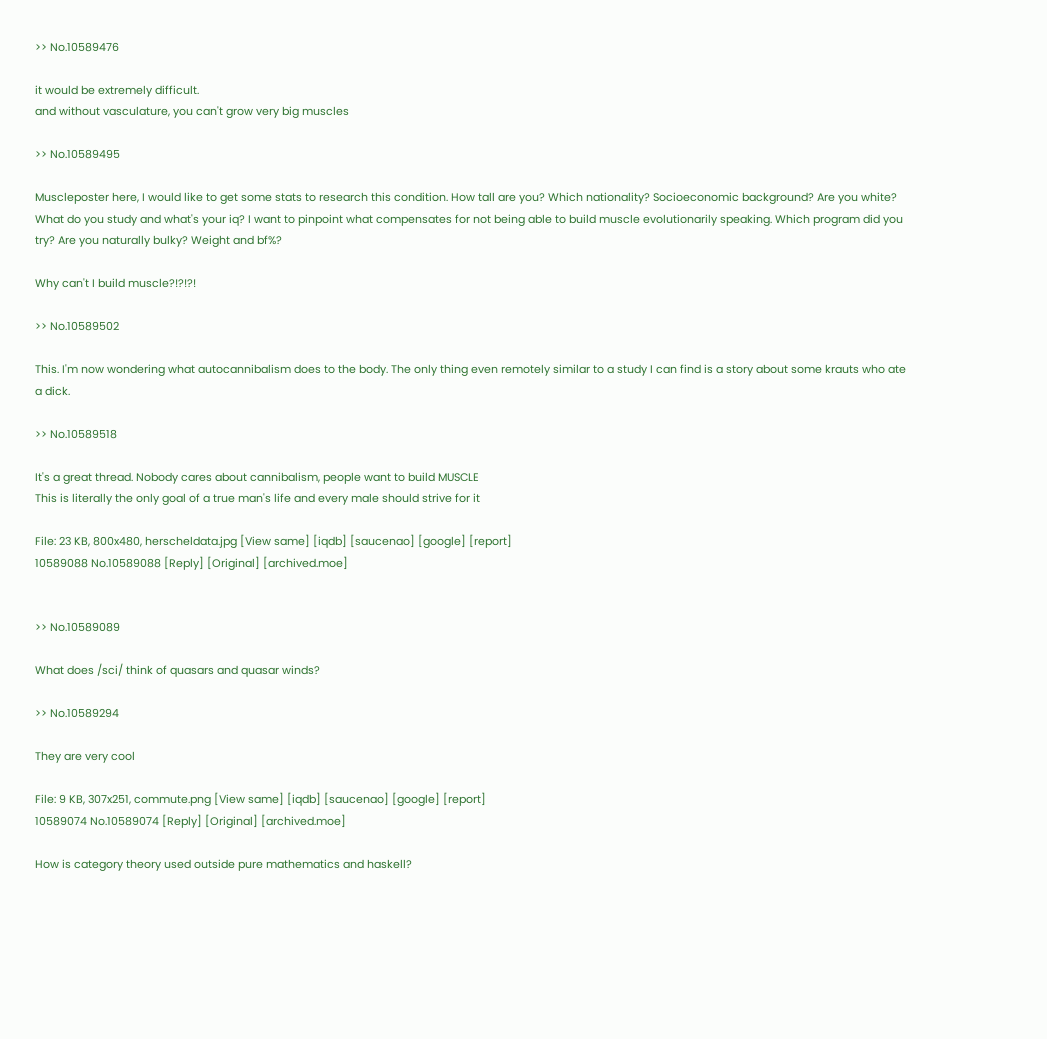>> No.10589476

it would be extremely difficult.
and without vasculature, you can't grow very big muscles

>> No.10589495

Muscleposter here, I would like to get some stats to research this condition. How tall are you? Which nationality? Socioeconomic background? Are you white? What do you study and what's your iq? I want to pinpoint what compensates for not being able to build muscle evolutionarily speaking. Which program did you try? Are you naturally bulky? Weight and bf%?

Why can't I build muscle?!?!?!

>> No.10589502

This. I'm now wondering what autocannibalism does to the body. The only thing even remotely similar to a study I can find is a story about some krauts who ate a dick.

>> No.10589518

It's a great thread. Nobody cares about cannibalism, people want to build MUSCLE
This is literally the only goal of a true man's life and every male should strive for it

File: 23 KB, 800x480, herscheldata.jpg [View same] [iqdb] [saucenao] [google] [report]
10589088 No.10589088 [Reply] [Original] [archived.moe]


>> No.10589089

What does /sci/ think of quasars and quasar winds?

>> No.10589294

They are very cool

File: 9 KB, 307x251, commute.png [View same] [iqdb] [saucenao] [google] [report]
10589074 No.10589074 [Reply] [Original] [archived.moe]

How is category theory used outside pure mathematics and haskell?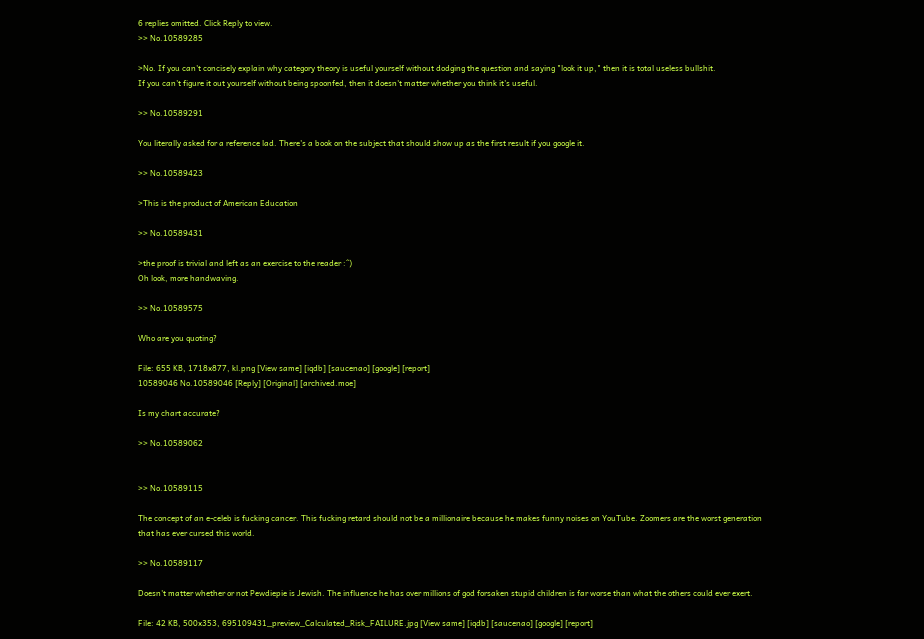6 replies omitted. Click Reply to view.
>> No.10589285

>No. If you can't concisely explain why category theory is useful yourself without dodging the question and saying "look it up," then it is total useless bullshit.
If you can't figure it out yourself without being spoonfed, then it doesn't matter whether you think it's useful.

>> No.10589291

You literally asked for a reference lad. There's a book on the subject that should show up as the first result if you google it.

>> No.10589423

>This is the product of American Education

>> No.10589431

>the proof is trivial and left as an exercise to the reader :^)
Oh look, more handwaving.

>> No.10589575

Who are you quoting?

File: 655 KB, 1718x877, kl.png [View same] [iqdb] [saucenao] [google] [report]
10589046 No.10589046 [Reply] [Original] [archived.moe]

Is my chart accurate?

>> No.10589062


>> No.10589115

The concept of an e-celeb is fucking cancer. This fucking retard should not be a millionaire because he makes funny noises on YouTube. Zoomers are the worst generation that has ever cursed this world.

>> No.10589117

Doesn't matter whether or not Pewdiepie is Jewish. The influence he has over millions of god forsaken stupid children is far worse than what the others could ever exert.

File: 42 KB, 500x353, 695109431_preview_Calculated_Risk_FAILURE.jpg [View same] [iqdb] [saucenao] [google] [report]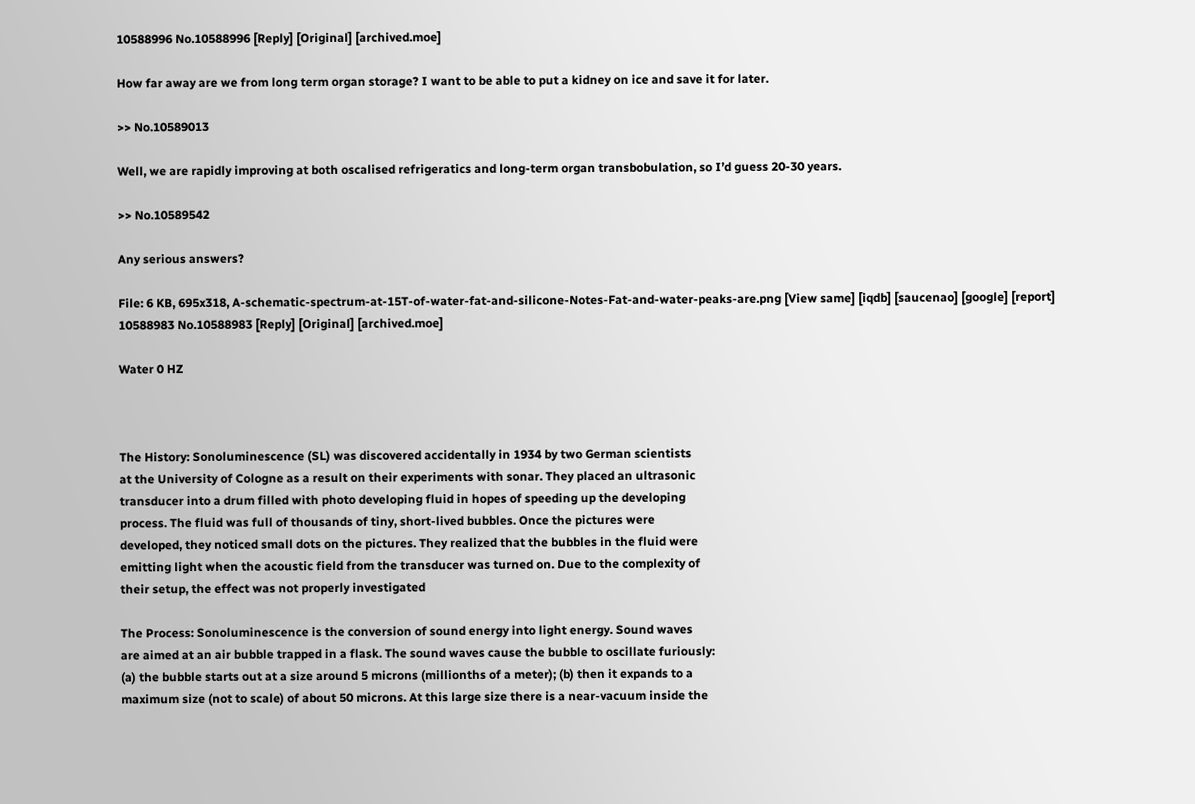10588996 No.10588996 [Reply] [Original] [archived.moe]

How far away are we from long term organ storage? I want to be able to put a kidney on ice and save it for later.

>> No.10589013

Well, we are rapidly improving at both oscalised refrigeratics and long-term organ transbobulation, so I’d guess 20-30 years.

>> No.10589542

Any serious answers?

File: 6 KB, 695x318, A-schematic-spectrum-at-15T-of-water-fat-and-silicone-Notes-Fat-and-water-peaks-are.png [View same] [iqdb] [saucenao] [google] [report]
10588983 No.10588983 [Reply] [Original] [archived.moe]

Water 0 HZ



The History: Sonoluminescence (SL) was discovered accidentally in 1934 by two German scientists
at the University of Cologne as a result on their experiments with sonar. They placed an ultrasonic
transducer into a drum filled with photo developing fluid in hopes of speeding up the developing
process. The fluid was full of thousands of tiny, short-lived bubbles. Once the pictures were
developed, they noticed small dots on the pictures. They realized that the bubbles in the fluid were
emitting light when the acoustic field from the transducer was turned on. Due to the complexity of
their setup, the effect was not properly investigated

The Process: Sonoluminescence is the conversion of sound energy into light energy. Sound waves
are aimed at an air bubble trapped in a flask. The sound waves cause the bubble to oscillate furiously:
(a) the bubble starts out at a size around 5 microns (millionths of a meter); (b) then it expands to a
maximum size (not to scale) of about 50 microns. At this large size there is a near-vacuum inside the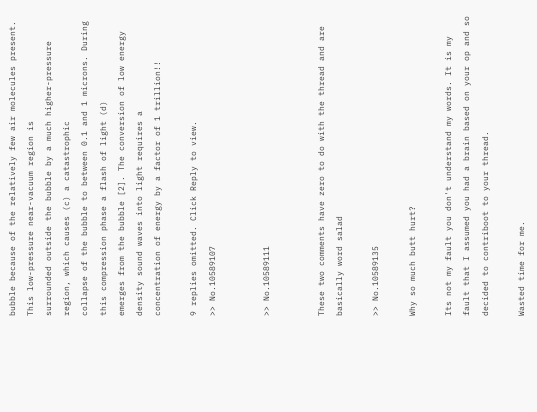bubble because of the relatively few air molecules present. This low-pressure near-vacuum region is
surrounded outside the bubble by a much higher-pressure region, which causes (c) a catastrophic
collapse of the bubble to between 0.1 and 1 microns. During this compression phase a flash of light (d)
emerges from the bubble [2]. The conversion of low energy density sound waves into light requires a
concentration of energy by a factor of 1 trillion!!

9 replies omitted. Click Reply to view.
>> No.10589107


>> No.10589111


These two comments have zero to do with the thread and are basically word salad

>> No.10589135

Why so much butt hurt?

Its not my fault you don't understand my words. It is my fault that I assumed you had a brain based on your op and so decided to contriboot to your thread.

Wasted time for me.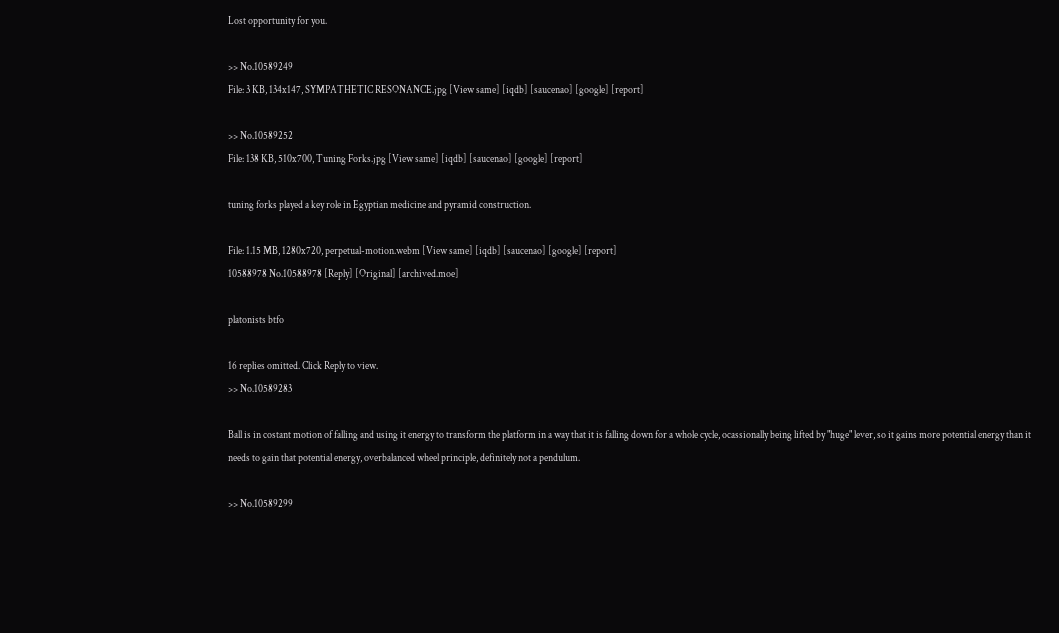Lost opportunity for you.

>> No.10589249
File: 3 KB, 134x147, SYMPATHETIC RESONANCE.jpg [View same] [iqdb] [saucenao] [google] [report]

>> No.10589252
File: 138 KB, 510x700, Tuning Forks.jpg [View same] [iqdb] [saucenao] [google] [report]

tuning forks played a key role in Egyptian medicine and pyramid construction.

File: 1.15 MB, 1280x720, perpetual-motion.webm [View same] [iqdb] [saucenao] [google] [report]
10588978 No.10588978 [Reply] [Original] [archived.moe]

platonists btfo

16 replies omitted. Click Reply to view.
>> No.10589283

Ball is in costant motion of falling and using it energy to transform the platform in a way that it is falling down for a whole cycle, ocassionally being lifted by "huge" lever, so it gains more potential energy than it needs to gain that potential energy, overbalanced wheel principle, definitely not a pendulum.

>> No.10589299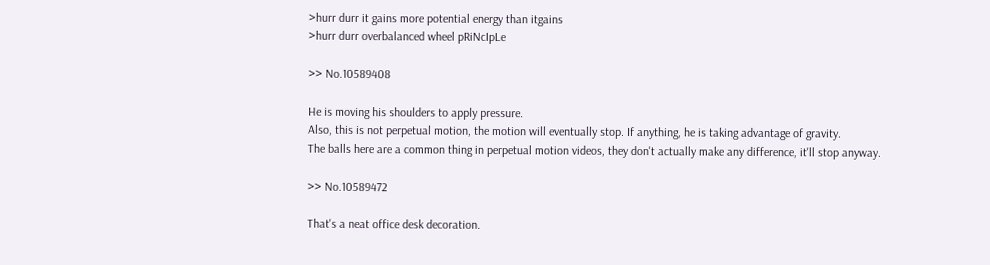>hurr durr it gains more potential energy than itgains
>hurr durr overbalanced wheel pRiNcIpLe

>> No.10589408

He is moving his shoulders to apply pressure.
Also, this is not perpetual motion, the motion will eventually stop. If anything, he is taking advantage of gravity.
The balls here are a common thing in perpetual motion videos, they don't actually make any difference, it'll stop anyway.

>> No.10589472

That's a neat office desk decoration.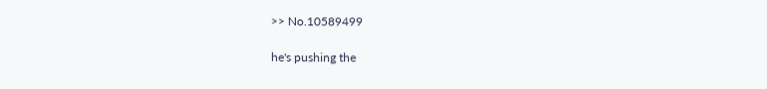>> No.10589499

he's pushing the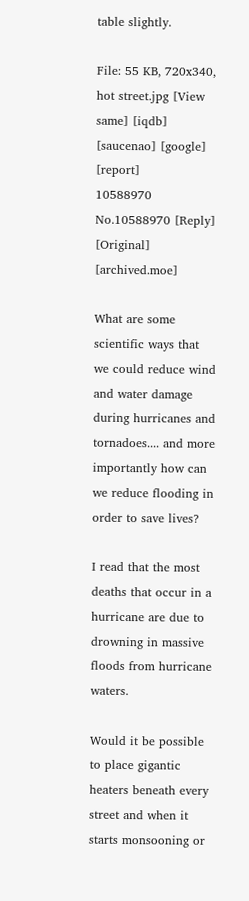table slightly.

File: 55 KB, 720x340, hot street.jpg [View same] [iqdb] [saucenao] [google] [report]
10588970 No.10588970 [Reply] [Original] [archived.moe]

What are some scientific ways that we could reduce wind and water damage during hurricanes and tornadoes.... and more importantly how can we reduce flooding in order to save lives?

I read that the most deaths that occur in a hurricane are due to drowning in massive floods from hurricane waters.

Would it be possible to place gigantic heaters beneath every street and when it starts monsooning or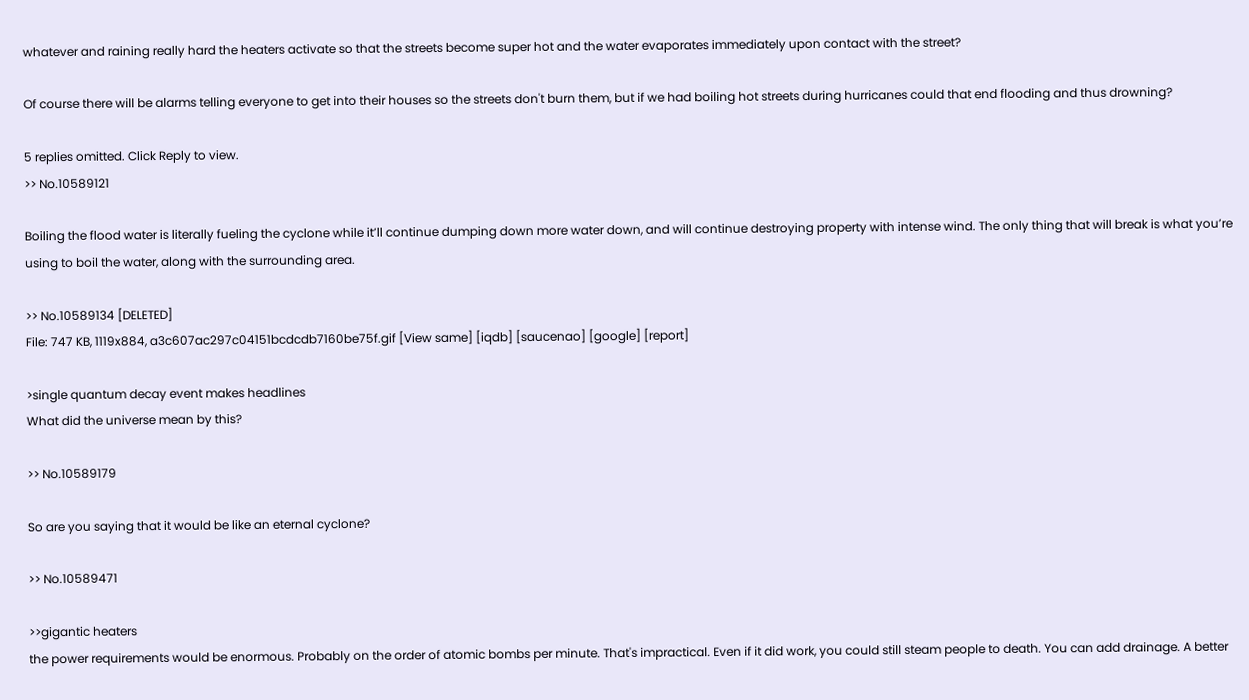whatever and raining really hard the heaters activate so that the streets become super hot and the water evaporates immediately upon contact with the street?

Of course there will be alarms telling everyone to get into their houses so the streets don't burn them, but if we had boiling hot streets during hurricanes could that end flooding and thus drowning?

5 replies omitted. Click Reply to view.
>> No.10589121

Boiling the flood water is literally fueling the cyclone while it’ll continue dumping down more water down, and will continue destroying property with intense wind. The only thing that will break is what you’re using to boil the water, along with the surrounding area.

>> No.10589134 [DELETED]
File: 747 KB, 1119x884, a3c607ac297c04151bcdcdb7160be75f.gif [View same] [iqdb] [saucenao] [google] [report]

>single quantum decay event makes headlines
What did the universe mean by this?

>> No.10589179

So are you saying that it would be like an eternal cyclone?

>> No.10589471

>>gigantic heaters
the power requirements would be enormous. Probably on the order of atomic bombs per minute. That's impractical. Even if it did work, you could still steam people to death. You can add drainage. A better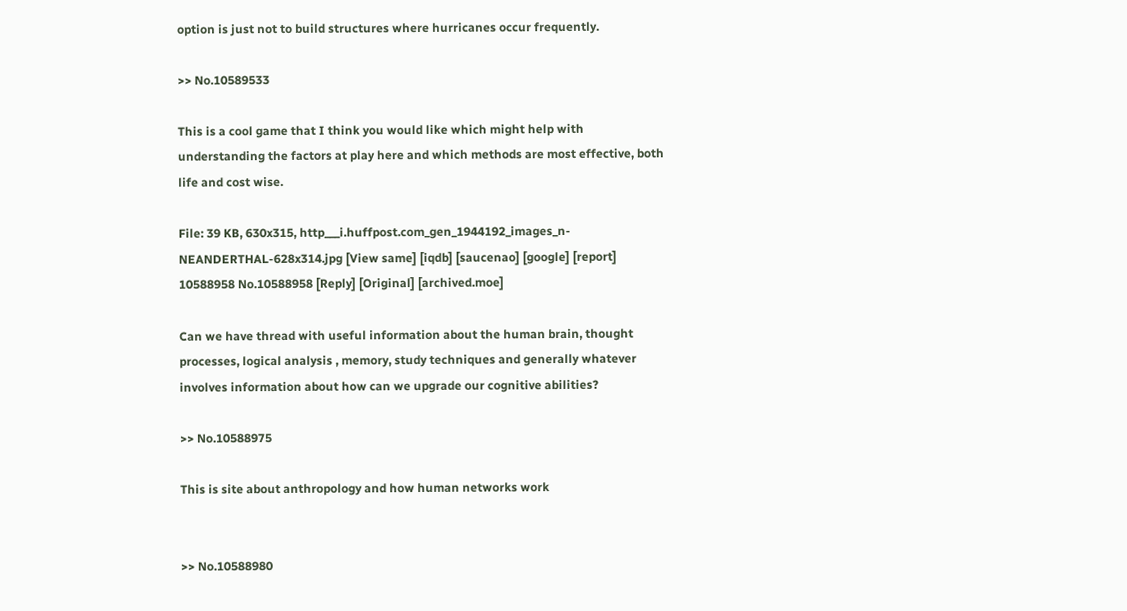option is just not to build structures where hurricanes occur frequently.

>> No.10589533

This is a cool game that I think you would like which might help with understanding the factors at play here and which methods are most effective, both life and cost wise.

File: 39 KB, 630x315, http___i.huffpost.com_gen_1944192_images_n-NEANDERTHAL-628x314.jpg [View same] [iqdb] [saucenao] [google] [report]
10588958 No.10588958 [Reply] [Original] [archived.moe]

Can we have thread with useful information about the human brain, thought processes, logical analysis , memory, study techniques and generally whatever involves information about how can we upgrade our cognitive abilities?

>> No.10588975

This is site about anthropology and how human networks work


>> No.10588980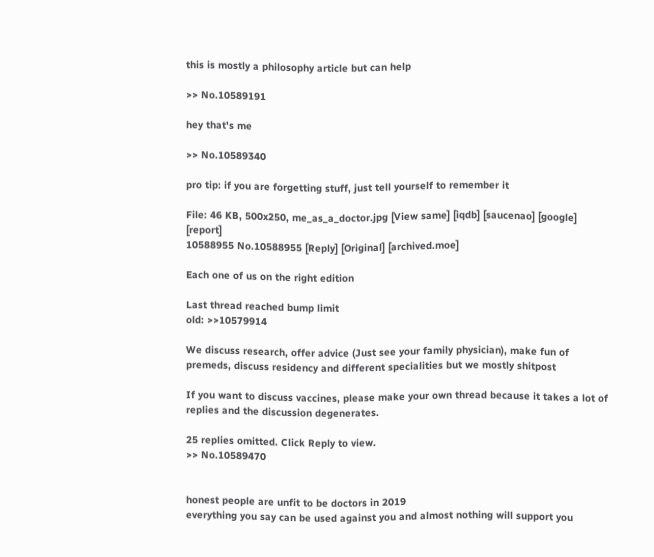this is mostly a philosophy article but can help

>> No.10589191

hey that's me

>> No.10589340

pro tip: if you are forgetting stuff, just tell yourself to remember it

File: 46 KB, 500x250, me_as_a_doctor.jpg [View same] [iqdb] [saucenao] [google] [report]
10588955 No.10588955 [Reply] [Original] [archived.moe]

Each one of us on the right edition

Last thread reached bump limit
old: >>10579914

We discuss research, offer advice (Just see your family physician), make fun of premeds, discuss residency and different specialities but we mostly shitpost

If you want to discuss vaccines, please make your own thread because it takes a lot of replies and the discussion degenerates.

25 replies omitted. Click Reply to view.
>> No.10589470


honest people are unfit to be doctors in 2019
everything you say can be used against you and almost nothing will support you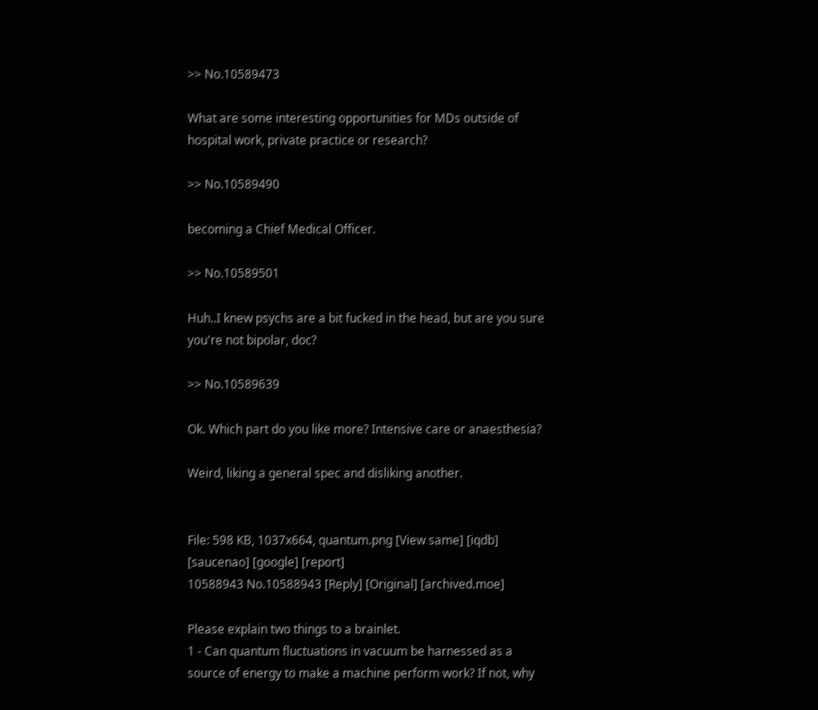>> No.10589473

What are some interesting opportunities for MDs outside of hospital work, private practice or research?

>> No.10589490

becoming a Chief Medical Officer.

>> No.10589501

Huh..I knew psychs are a bit fucked in the head, but are you sure you're not bipolar, doc?

>> No.10589639

Ok. Which part do you like more? Intensive care or anaesthesia?

Weird, liking a general spec and disliking another.


File: 598 KB, 1037x664, quantum.png [View same] [iqdb] [saucenao] [google] [report]
10588943 No.10588943 [Reply] [Original] [archived.moe]

Please explain two things to a brainlet.
1 - Can quantum fluctuations in vacuum be harnessed as a source of energy to make a machine perform work? If not, why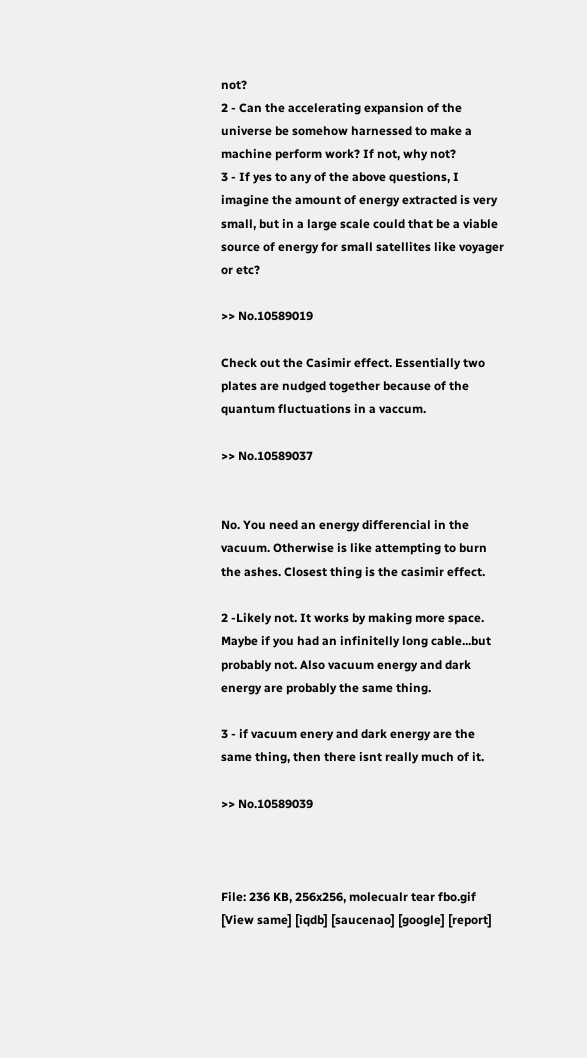not?
2 - Can the accelerating expansion of the universe be somehow harnessed to make a machine perform work? If not, why not?
3 - If yes to any of the above questions, I imagine the amount of energy extracted is very small, but in a large scale could that be a viable source of energy for small satellites like voyager or etc?

>> No.10589019

Check out the Casimir effect. Essentially two plates are nudged together because of the quantum fluctuations in a vaccum.

>> No.10589037


No. You need an energy differencial in the vacuum. Otherwise is like attempting to burn the ashes. Closest thing is the casimir effect.

2 -Likely not. It works by making more space. Maybe if you had an infinitelly long cable...but probably not. Also vacuum energy and dark energy are probably the same thing.

3 - if vacuum enery and dark energy are the same thing, then there isnt really much of it.

>> No.10589039



File: 236 KB, 256x256, molecualr tear fbo.gif [View same] [iqdb] [saucenao] [google] [report]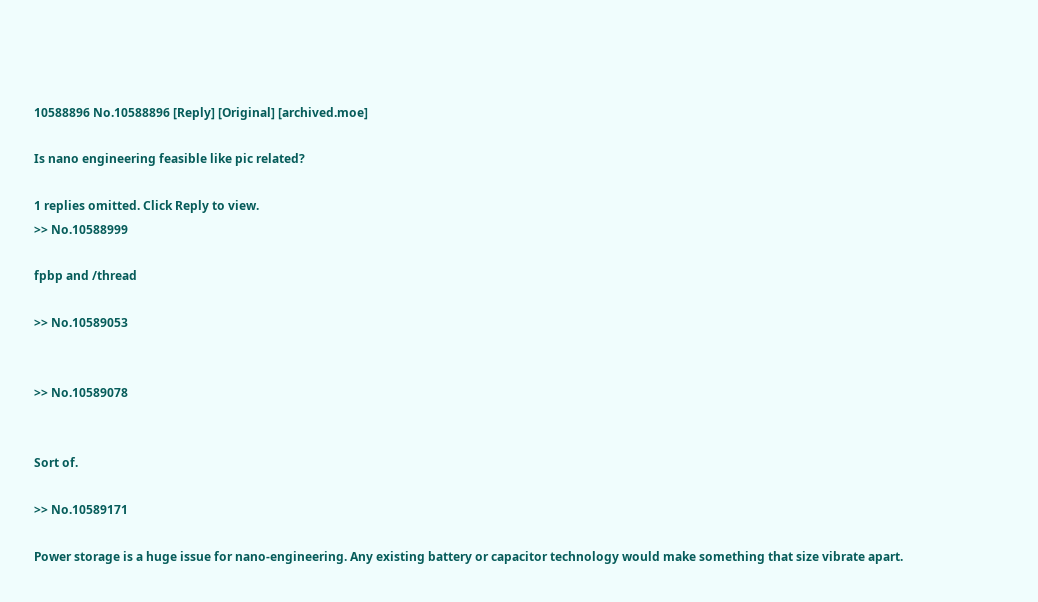10588896 No.10588896 [Reply] [Original] [archived.moe]

Is nano engineering feasible like pic related?

1 replies omitted. Click Reply to view.
>> No.10588999

fpbp and /thread

>> No.10589053


>> No.10589078


Sort of.

>> No.10589171

Power storage is a huge issue for nano-engineering. Any existing battery or capacitor technology would make something that size vibrate apart.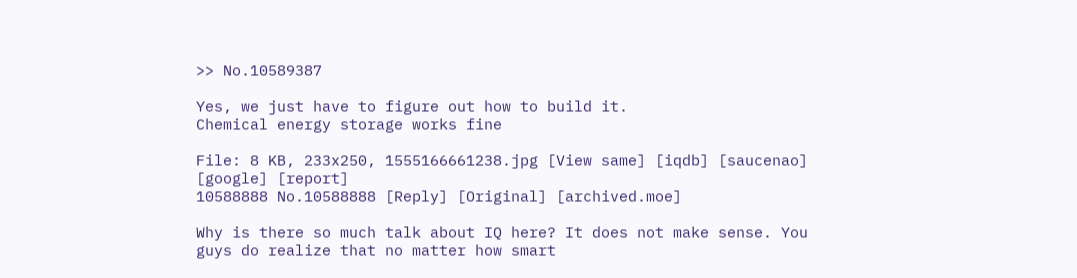>> No.10589387

Yes, we just have to figure out how to build it.
Chemical energy storage works fine

File: 8 KB, 233x250, 1555166661238.jpg [View same] [iqdb] [saucenao] [google] [report]
10588888 No.10588888 [Reply] [Original] [archived.moe]

Why is there so much talk about IQ here? It does not make sense. You guys do realize that no matter how smart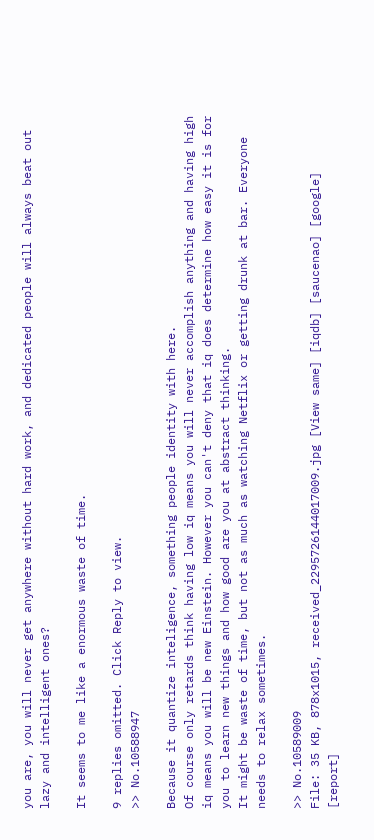you are, you will never get anywhere without hard work, and dedicated people will always beat out lazy and intelligent ones?

It seems to me like a enormous waste of time.

9 replies omitted. Click Reply to view.
>> No.10588947

Because it quantize inteligence, something people identity with here.
Of course only retards think having low iq means you will never accomplish anything and having high iq means you will be new Einstein. However you can't deny that iq does determine how easy it is for you to learn new things and how good are you at abstract thinking.
It might be waste of time, but not as much as watching Netflix or getting drunk at bar. Everyone needs to relax sometimes.

>> No.10589009
File: 35 KB, 878x1015, received_2295726144017009.jpg [View same] [iqdb] [saucenao] [google] [report]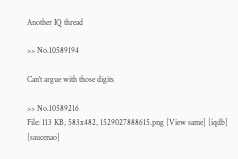Another IQ thread

>> No.10589194

Can't argue with those digits

>> No.10589216
File: 113 KB, 583x482, 1529027888615.png [View same] [iqdb] [saucenao]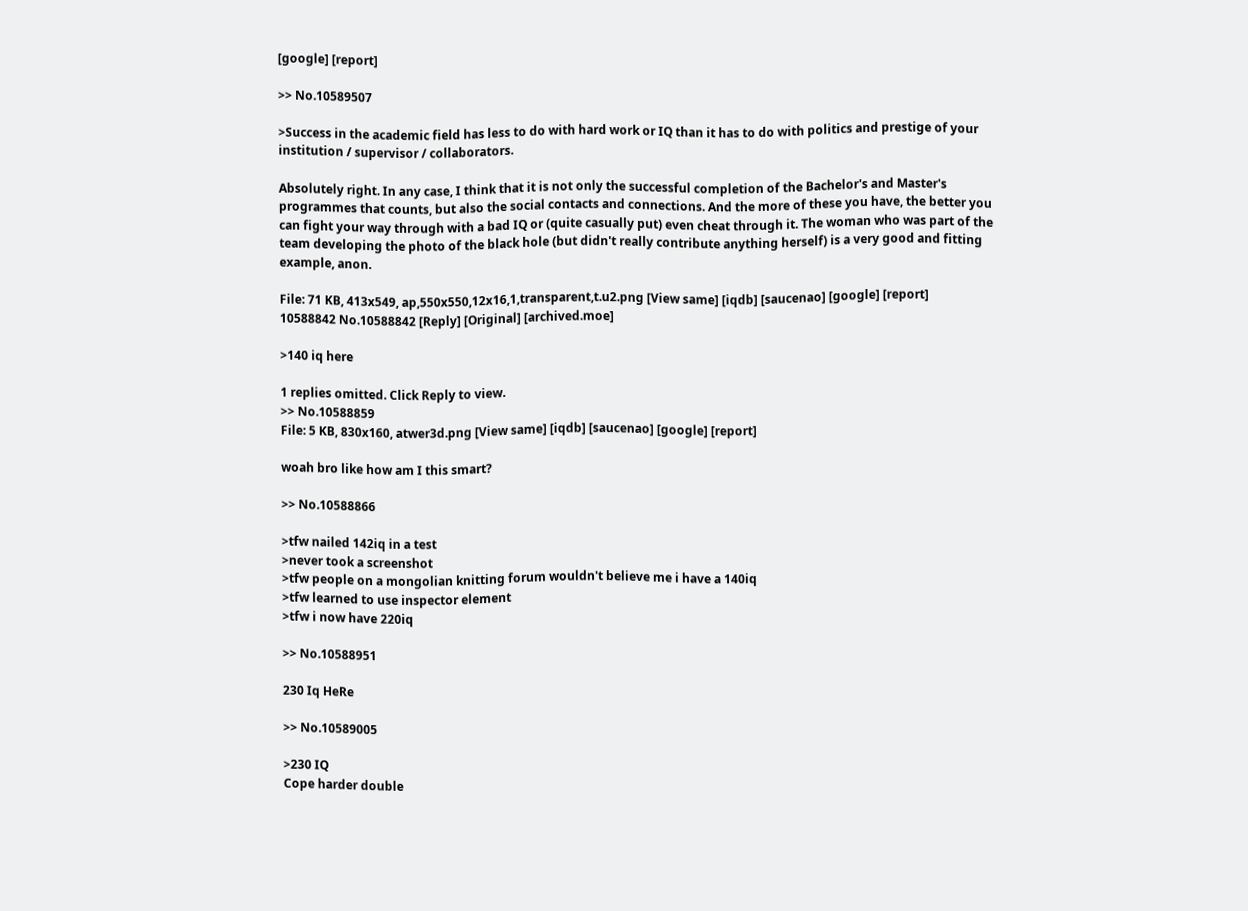[google] [report]

>> No.10589507

>Success in the academic field has less to do with hard work or IQ than it has to do with politics and prestige of your institution / supervisor / collaborators.

Absolutely right. In any case, I think that it is not only the successful completion of the Bachelor's and Master's programmes that counts, but also the social contacts and connections. And the more of these you have, the better you can fight your way through with a bad IQ or (quite casually put) even cheat through it. The woman who was part of the team developing the photo of the black hole (but didn't really contribute anything herself) is a very good and fitting example, anon.

File: 71 KB, 413x549, ap,550x550,12x16,1,transparent,t.u2.png [View same] [iqdb] [saucenao] [google] [report]
10588842 No.10588842 [Reply] [Original] [archived.moe]

>140 iq here

1 replies omitted. Click Reply to view.
>> No.10588859
File: 5 KB, 830x160, atwer3d.png [View same] [iqdb] [saucenao] [google] [report]

woah bro like how am I this smart?

>> No.10588866

>tfw nailed 142iq in a test
>never took a screenshot
>tfw people on a mongolian knitting forum wouldn't believe me i have a 140iq
>tfw learned to use inspector element
>tfw i now have 220iq

>> No.10588951

230 Iq HeRe

>> No.10589005

>230 IQ
Cope harder double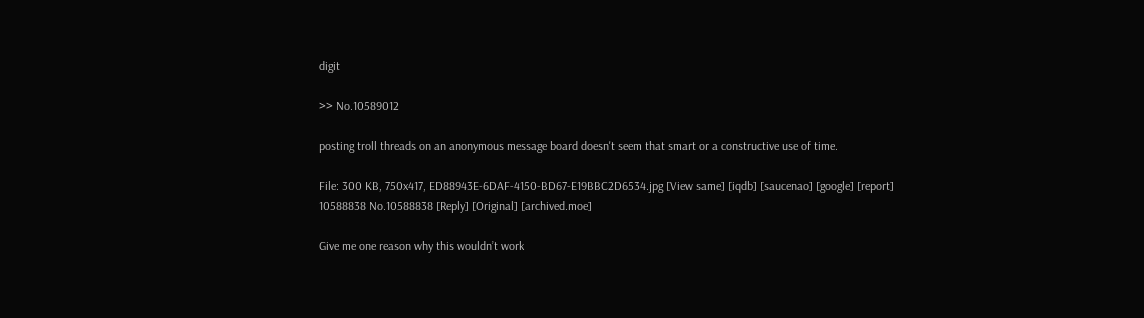digit

>> No.10589012

posting troll threads on an anonymous message board doesn't seem that smart or a constructive use of time.

File: 300 KB, 750x417, ED88943E-6DAF-4150-BD67-E19BBC2D6534.jpg [View same] [iqdb] [saucenao] [google] [report]
10588838 No.10588838 [Reply] [Original] [archived.moe]

Give me one reason why this wouldn’t work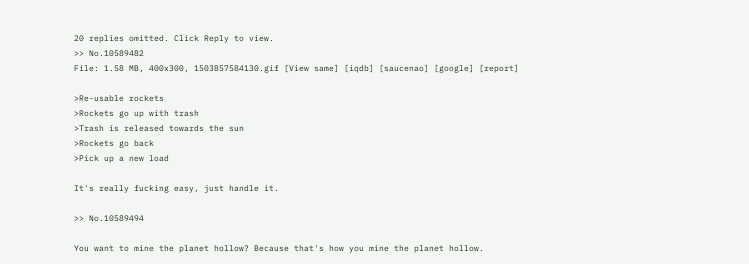20 replies omitted. Click Reply to view.
>> No.10589482
File: 1.58 MB, 400x300, 1503857584130.gif [View same] [iqdb] [saucenao] [google] [report]

>Re-usable rockets
>Rockets go up with trash
>Trash is released towards the sun
>Rockets go back
>Pick up a new load

It's really fucking easy, just handle it.

>> No.10589494

You want to mine the planet hollow? Because that's how you mine the planet hollow.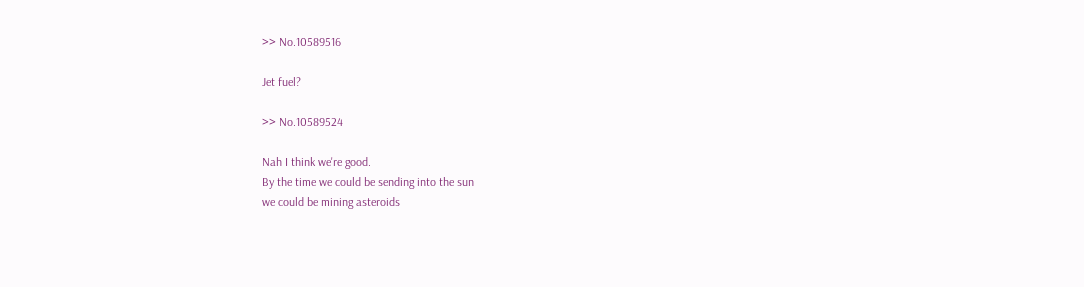>> No.10589516

Jet fuel?

>> No.10589524

Nah I think we're good.
By the time we could be sending into the sun
we could be mining asteroids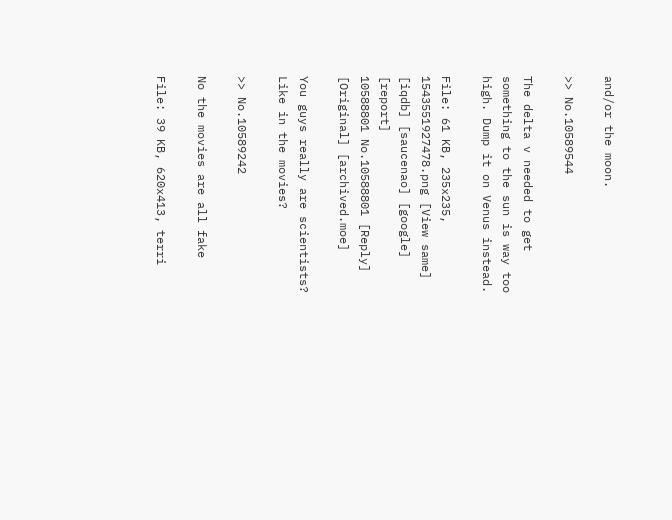and/or the moon.

>> No.10589544

The delta v needed to get something to the sun is way too high. Dump it on Venus instead.

File: 61 KB, 235x235, 1543551927478.png [View same] [iqdb] [saucenao] [google] [report]
10588801 No.10588801 [Reply] [Original] [archived.moe]

You guys really are scientists? Like in the movies?

>> No.10589242

No the movies are all fake

File: 39 KB, 620x413, terri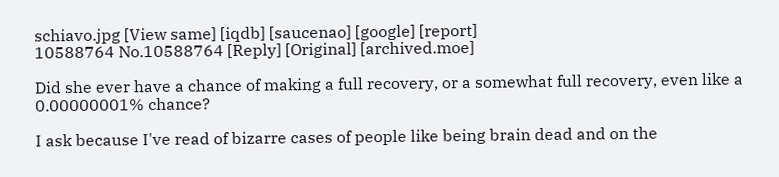schiavo.jpg [View same] [iqdb] [saucenao] [google] [report]
10588764 No.10588764 [Reply] [Original] [archived.moe]

Did she ever have a chance of making a full recovery, or a somewhat full recovery, even like a 0.00000001% chance?

I ask because I've read of bizarre cases of people like being brain dead and on the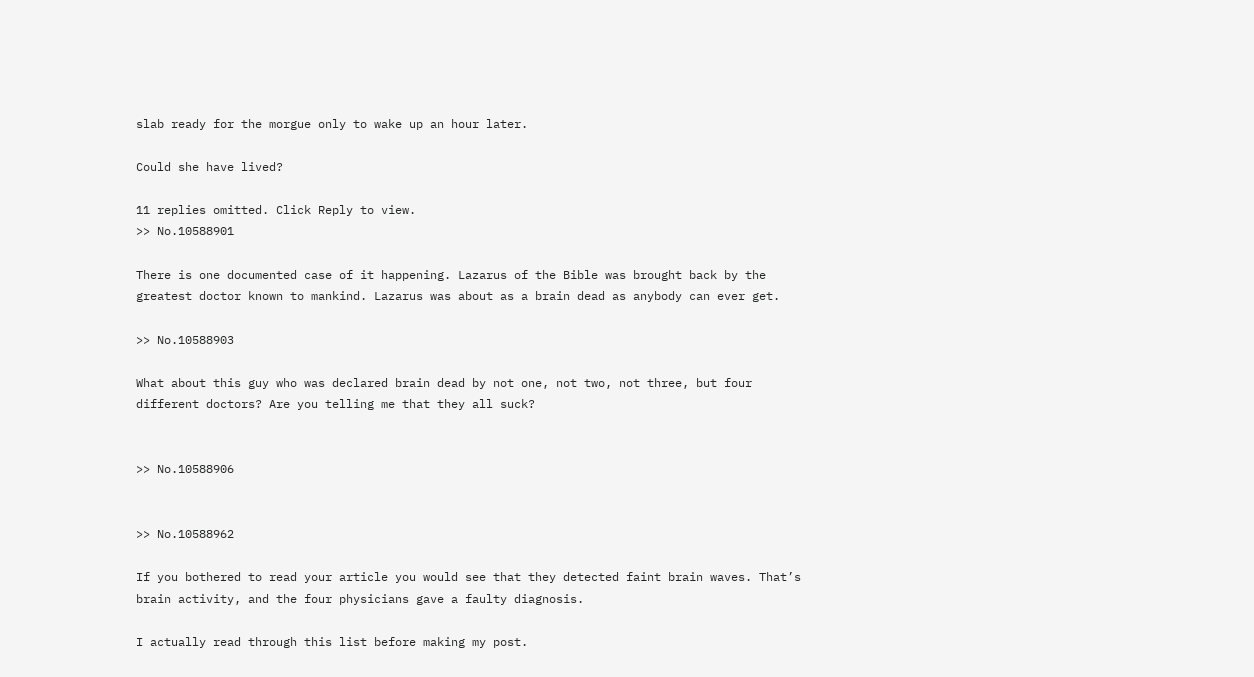slab ready for the morgue only to wake up an hour later.

Could she have lived?

11 replies omitted. Click Reply to view.
>> No.10588901

There is one documented case of it happening. Lazarus of the Bible was brought back by the greatest doctor known to mankind. Lazarus was about as a brain dead as anybody can ever get.

>> No.10588903

What about this guy who was declared brain dead by not one, not two, not three, but four different doctors? Are you telling me that they all suck?


>> No.10588906


>> No.10588962

If you bothered to read your article you would see that they detected faint brain waves. That’s brain activity, and the four physicians gave a faulty diagnosis.

I actually read through this list before making my post.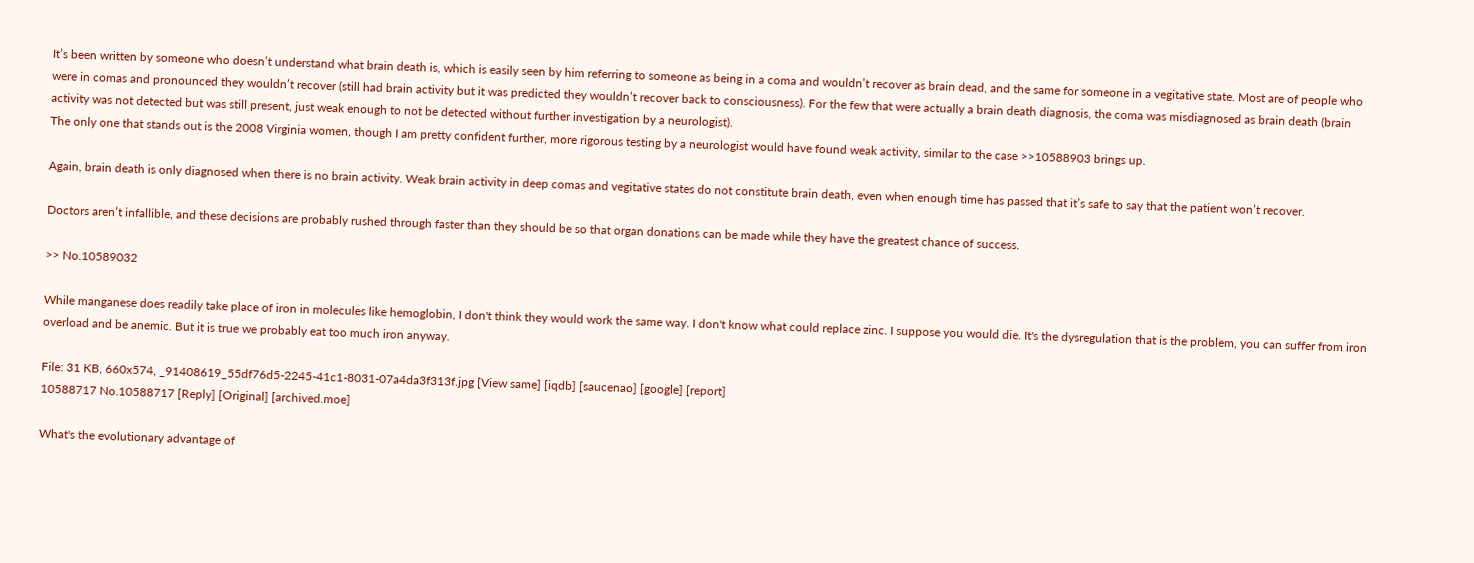It’s been written by someone who doesn’t understand what brain death is, which is easily seen by him referring to someone as being in a coma and wouldn’t recover as brain dead, and the same for someone in a vegitative state. Most are of people who were in comas and pronounced they wouldn’t recover (still had brain activity but it was predicted they wouldn’t recover back to consciousness). For the few that were actually a brain death diagnosis, the coma was misdiagnosed as brain death (brain activity was not detected but was still present, just weak enough to not be detected without further investigation by a neurologist).
The only one that stands out is the 2008 Virginia women, though I am pretty confident further, more rigorous testing by a neurologist would have found weak activity, similar to the case >>10588903 brings up.

Again, brain death is only diagnosed when there is no brain activity. Weak brain activity in deep comas and vegitative states do not constitute brain death, even when enough time has passed that it’s safe to say that the patient won’t recover.

Doctors aren’t infallible, and these decisions are probably rushed through faster than they should be so that organ donations can be made while they have the greatest chance of success.

>> No.10589032

While manganese does readily take place of iron in molecules like hemoglobin, I don't think they would work the same way. I don't know what could replace zinc. I suppose you would die. It's the dysregulation that is the problem, you can suffer from iron overload and be anemic. But it is true we probably eat too much iron anyway.

File: 31 KB, 660x574, _91408619_55df76d5-2245-41c1-8031-07a4da3f313f.jpg [View same] [iqdb] [saucenao] [google] [report]
10588717 No.10588717 [Reply] [Original] [archived.moe]

What's the evolutionary advantage of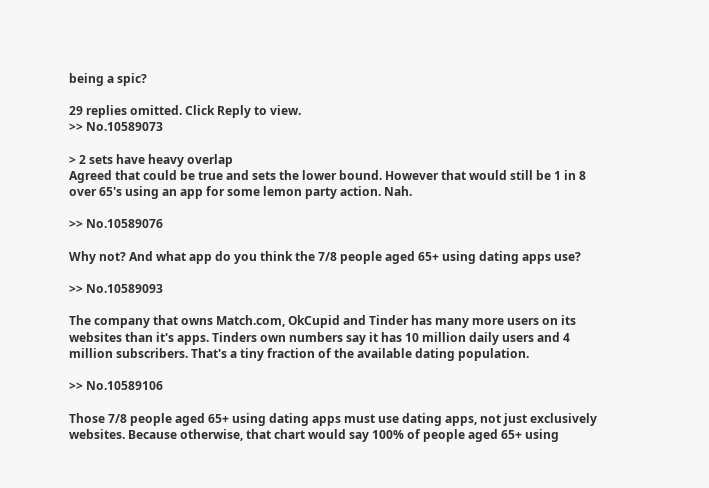being a spic?

29 replies omitted. Click Reply to view.
>> No.10589073

> 2 sets have heavy overlap
Agreed that could be true and sets the lower bound. However that would still be 1 in 8 over 65's using an app for some lemon party action. Nah.

>> No.10589076

Why not? And what app do you think the 7/8 people aged 65+ using dating apps use?

>> No.10589093

The company that owns Match.com, OkCupid and Tinder has many more users on its websites than it's apps. Tinders own numbers say it has 10 million daily users and 4 million subscribers. That's a tiny fraction of the available dating population.

>> No.10589106

Those 7/8 people aged 65+ using dating apps must use dating apps, not just exclusively websites. Because otherwise, that chart would say 100% of people aged 65+ using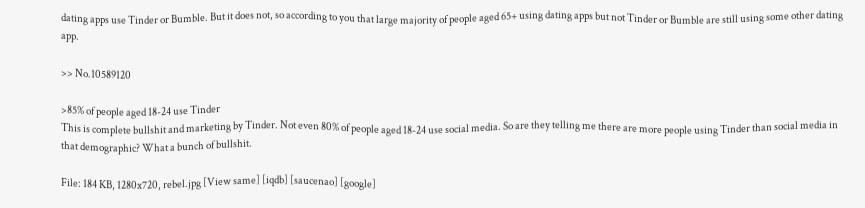dating apps use Tinder or Bumble. But it does not, so according to you that large majority of people aged 65+ using dating apps but not Tinder or Bumble are still using some other dating app.

>> No.10589120

>85% of people aged 18-24 use Tinder
This is complete bullshit and marketing by Tinder. Not even 80% of people aged 18-24 use social media. So are they telling me there are more people using Tinder than social media in that demographic? What a bunch of bullshit.

File: 184 KB, 1280x720, rebel.jpg [View same] [iqdb] [saucenao] [google]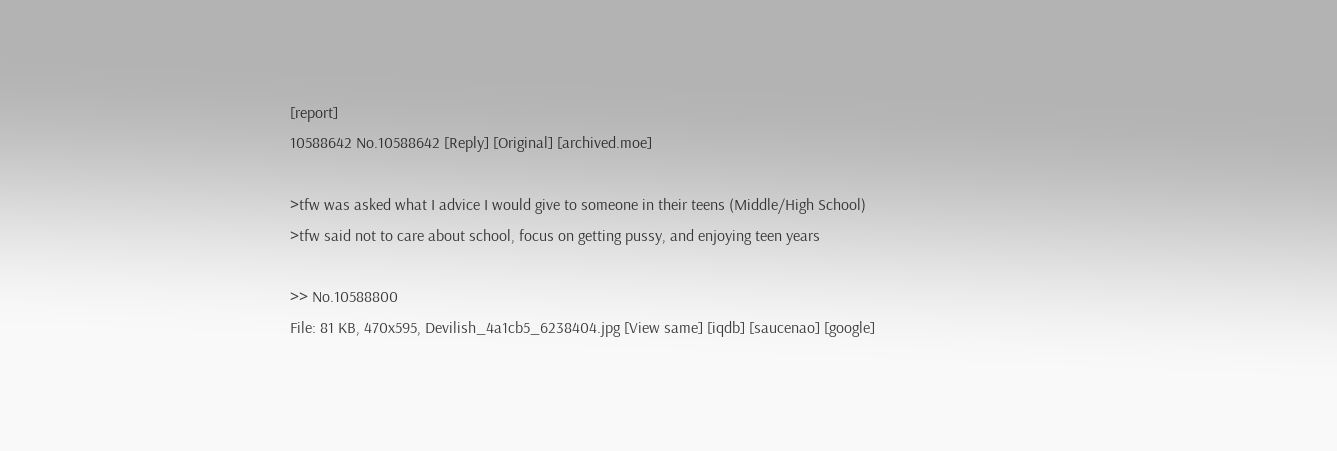[report]
10588642 No.10588642 [Reply] [Original] [archived.moe]

>tfw was asked what I advice I would give to someone in their teens (Middle/High School)
>tfw said not to care about school, focus on getting pussy, and enjoying teen years

>> No.10588800
File: 81 KB, 470x595, Devilish_4a1cb5_6238404.jpg [View same] [iqdb] [saucenao] [google]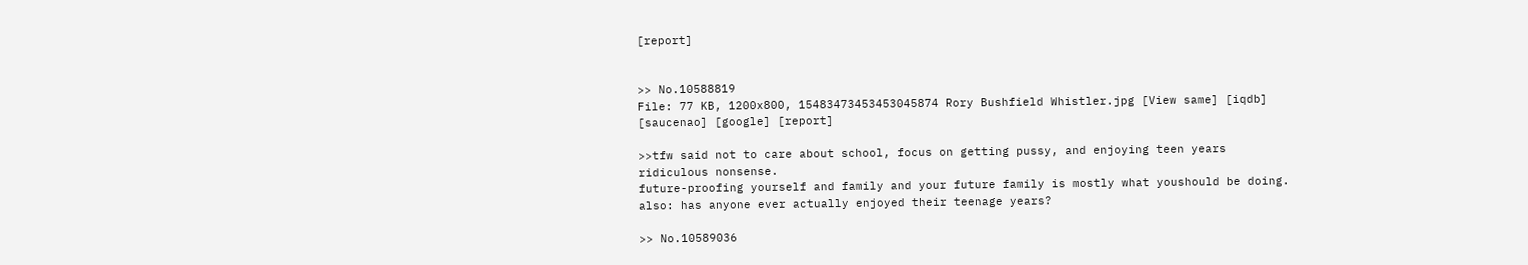[report]


>> No.10588819
File: 77 KB, 1200x800, 15483473453453045874 Rory Bushfield Whistler.jpg [View same] [iqdb] [saucenao] [google] [report]

>>tfw said not to care about school, focus on getting pussy, and enjoying teen years
ridiculous nonsense.
future-proofing yourself and family and your future family is mostly what youshould be doing.
also: has anyone ever actually enjoyed their teenage years?

>> No.10589036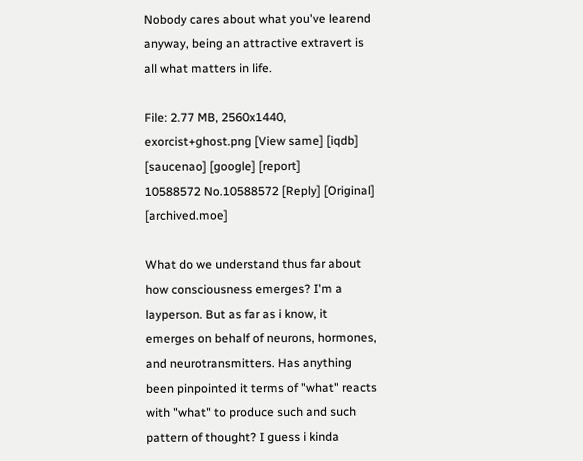Nobody cares about what you've learend anyway, being an attractive extravert is all what matters in life.

File: 2.77 MB, 2560x1440, exorcist+ghost.png [View same] [iqdb] [saucenao] [google] [report]
10588572 No.10588572 [Reply] [Original] [archived.moe]

What do we understand thus far about how consciousness emerges? I'm a layperson. But as far as i know, it emerges on behalf of neurons, hormones, and neurotransmitters. Has anything been pinpointed it terms of "what" reacts with "what" to produce such and such pattern of thought? I guess i kinda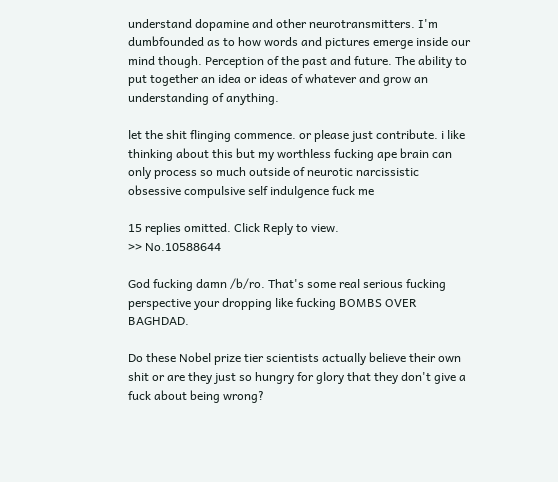understand dopamine and other neurotransmitters. I'm dumbfounded as to how words and pictures emerge inside our mind though. Perception of the past and future. The ability to put together an idea or ideas of whatever and grow an understanding of anything.

let the shit flinging commence. or please just contribute. i like thinking about this but my worthless fucking ape brain can only process so much outside of neurotic narcissistic obsessive compulsive self indulgence fuck me

15 replies omitted. Click Reply to view.
>> No.10588644

God fucking damn /b/ro. That's some real serious fucking perspective your dropping like fucking BOMBS OVER BAGHDAD.

Do these Nobel prize tier scientists actually believe their own shit or are they just so hungry for glory that they don't give a fuck about being wrong?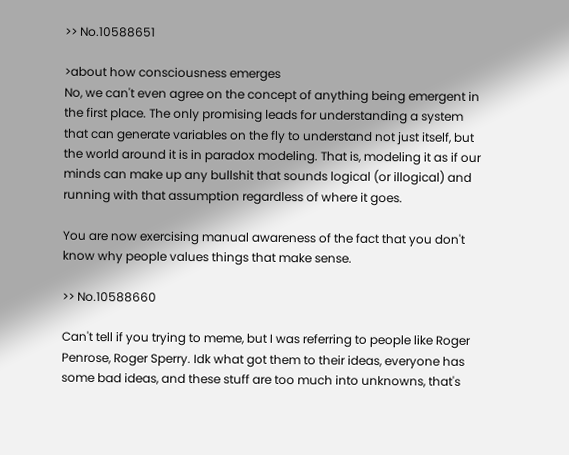>> No.10588651

>about how consciousness emerges
No, we can't even agree on the concept of anything being emergent in the first place. The only promising leads for understanding a system that can generate variables on the fly to understand not just itself, but the world around it is in paradox modeling. That is, modeling it as if our minds can make up any bullshit that sounds logical (or illogical) and running with that assumption regardless of where it goes.

You are now exercising manual awareness of the fact that you don't know why people values things that make sense.

>> No.10588660

Can't tell if you trying to meme, but I was referring to people like Roger Penrose, Roger Sperry. Idk what got them to their ideas, everyone has some bad ideas, and these stuff are too much into unknowns, that's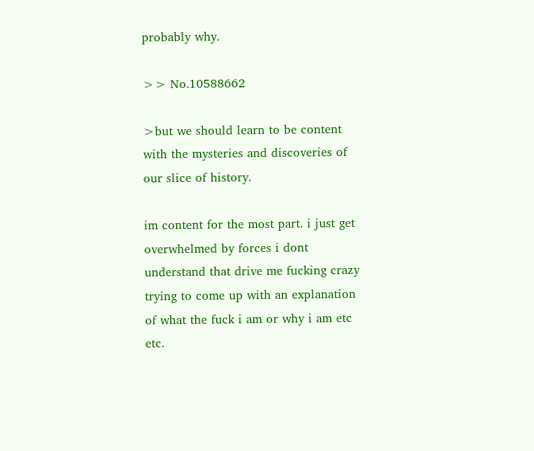probably why.

>> No.10588662

>but we should learn to be content with the mysteries and discoveries of our slice of history.

im content for the most part. i just get overwhelmed by forces i dont understand that drive me fucking crazy trying to come up with an explanation of what the fuck i am or why i am etc etc.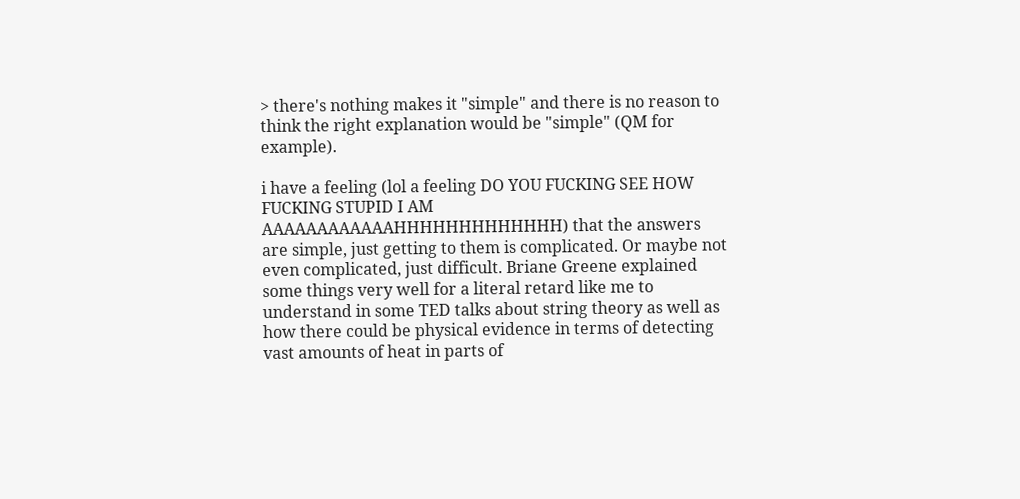> there's nothing makes it "simple" and there is no reason to think the right explanation would be "simple" (QM for example).

i have a feeling (lol a feeling DO YOU FUCKING SEE HOW FUCKING STUPID I AM AAAAAAAAAAAAHHHHHHHHHHHHH) that the answers are simple, just getting to them is complicated. Or maybe not even complicated, just difficult. Briane Greene explained some things very well for a literal retard like me to understand in some TED talks about string theory as well as how there could be physical evidence in terms of detecting vast amounts of heat in parts of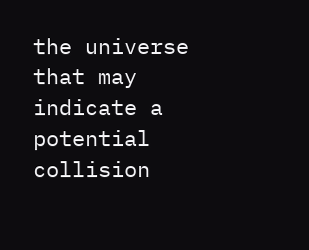the universe that may indicate a potential collision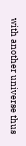with another universe thus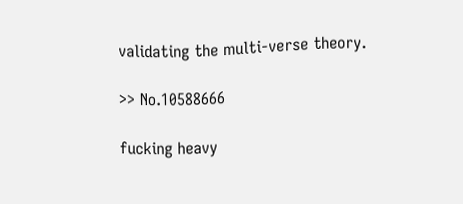validating the multi-verse theory.

>> No.10588666

fucking heavy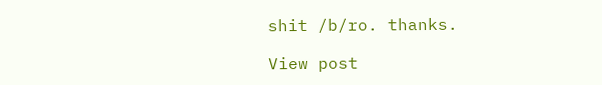shit /b/ro. thanks.

View post